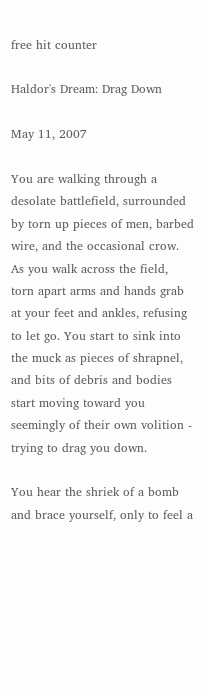free hit counter

Haldor's Dream: Drag Down

May 11, 2007

You are walking through a desolate battlefield, surrounded by torn up pieces of men, barbed wire, and the occasional crow. As you walk across the field, torn apart arms and hands grab at your feet and ankles, refusing to let go. You start to sink into the muck as pieces of shrapnel, and bits of debris and bodies start moving toward you seemingly of their own volition - trying to drag you down.

You hear the shriek of a bomb and brace yourself, only to feel a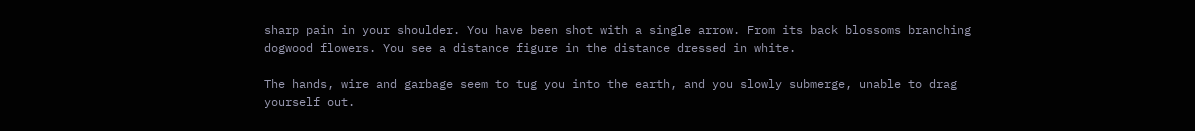sharp pain in your shoulder. You have been shot with a single arrow. From its back blossoms branching dogwood flowers. You see a distance figure in the distance dressed in white.

The hands, wire and garbage seem to tug you into the earth, and you slowly submerge, unable to drag yourself out.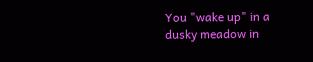You "wake up" in a dusky meadow in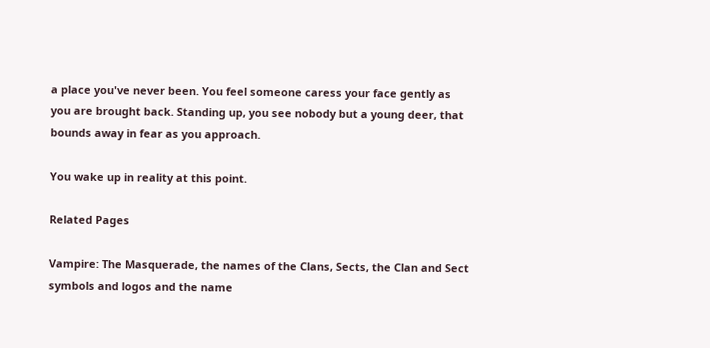a place you've never been. You feel someone caress your face gently as you are brought back. Standing up, you see nobody but a young deer, that bounds away in fear as you approach.

You wake up in reality at this point.

Related Pages

Vampire: The Masquerade, the names of the Clans, Sects, the Clan and Sect symbols and logos and the name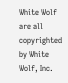White Wolf are all copyrighted by White Wolf, Inc.